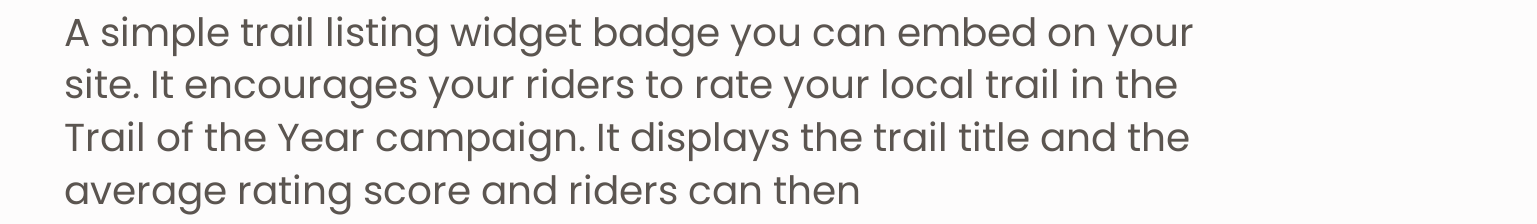A simple trail listing widget badge you can embed on your site. It encourages your riders to rate your local trail in the Trail of the Year campaign. It displays the trail title and the average rating score and riders can then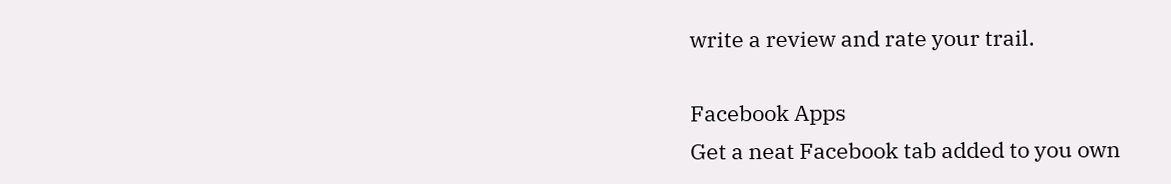write a review and rate your trail.

Facebook Apps
Get a neat Facebook tab added to you own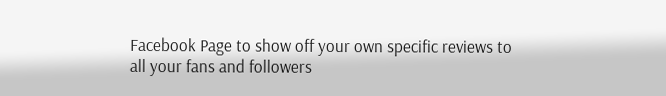Facebook Page to show off your own specific reviews to all your fans and followers